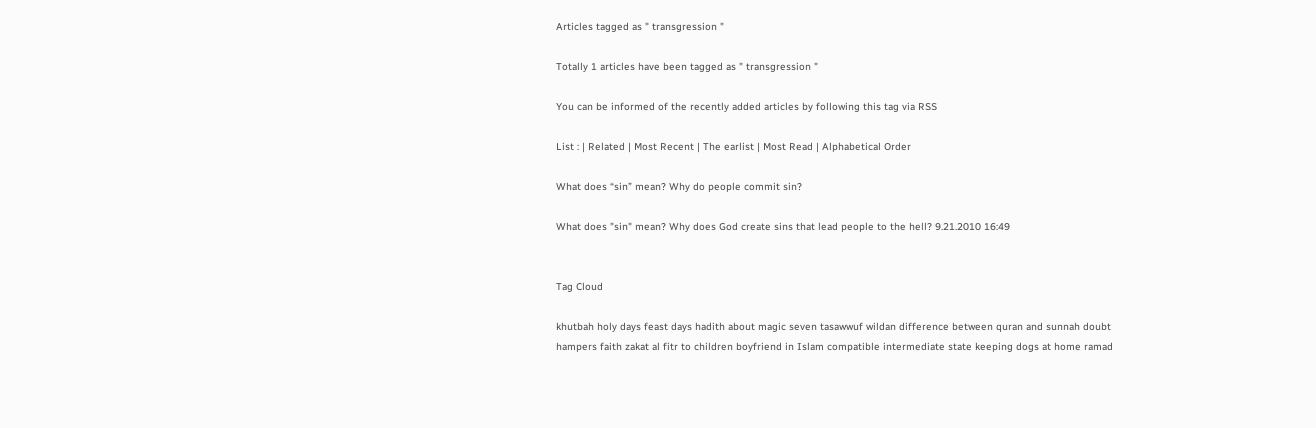Articles tagged as " transgression "

Totally 1 articles have been tagged as " transgression "

You can be informed of the recently added articles by following this tag via RSS

List : | Related | Most Recent | The earlist | Most Read | Alphabetical Order

What does “sin” mean? Why do people commit sin?

What does "sin" mean? Why does God create sins that lead people to the hell? 9.21.2010 16:49


Tag Cloud

khutbah holy days feast days hadith about magic seven tasawwuf wildan difference between quran and sunnah doubt hampers faith zakat al fitr to children boyfriend in Islam compatible intermediate state keeping dogs at home ramad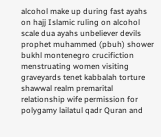alcohol make up during fast ayahs on hajj Islamic ruling on alcohol scale dua ayahs unbeliever devils prophet muhammed (pbuh) shower bukhl montenegro crucifiction menstruating women visiting graveyards tenet kabbalah torture shawwal realm premarital relationship wife permission for polygamy lailatul qadr Quran and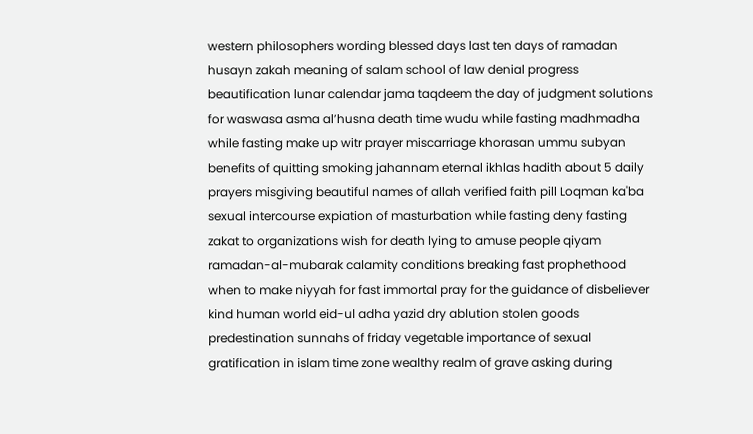western philosophers wording blessed days last ten days of ramadan husayn zakah meaning of salam school of law denial progress beautification lunar calendar jama taqdeem the day of judgment solutions for waswasa asma al’husna death time wudu while fasting madhmadha while fasting make up witr prayer miscarriage khorasan ummu subyan benefits of quitting smoking jahannam eternal ikhlas hadith about 5 daily prayers misgiving beautiful names of allah verified faith pill Loqman ka'ba sexual intercourse expiation of masturbation while fasting deny fasting zakat to organizations wish for death lying to amuse people qiyam ramadan-al-mubarak calamity conditions breaking fast prophethood when to make niyyah for fast immortal pray for the guidance of disbeliever kind human world eid-ul adha yazid dry ablution stolen goods predestination sunnahs of friday vegetable importance of sexual gratification in islam time zone wealthy realm of grave asking during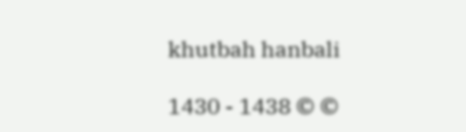khutbah hanbali

1430 - 1438 © ©